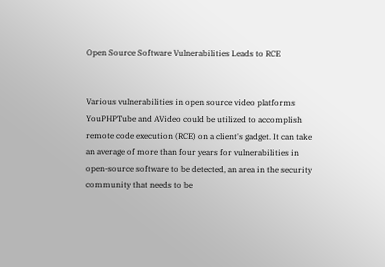Open Source Software Vulnerabilities Leads to RCE


Various vulnerabilities in open source video platforms YouPHPTube and AVideo could be utilized to accomplish remote code execution (RCE) on a client's gadget. It can take an average of more than four years for vulnerabilities in open-source software to be detected, an area in the security community that needs to be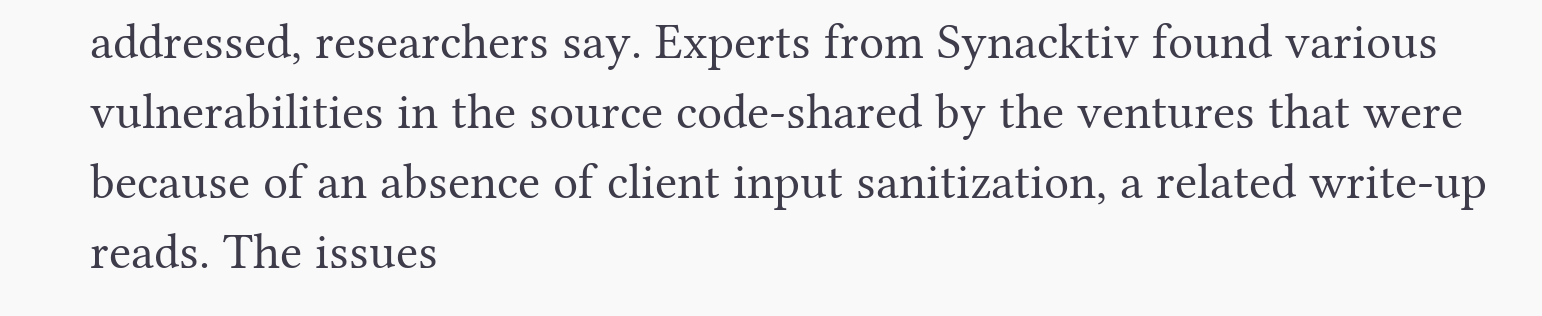addressed, researchers say. Experts from Synacktiv found various vulnerabilities in the source code-shared by the ventures that were because of an absence of client input sanitization, a related write-up reads. The issues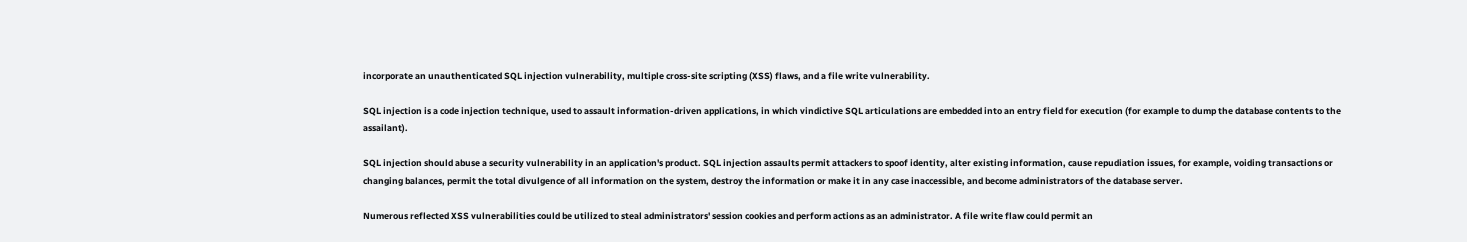incorporate an unauthenticated SQL injection vulnerability, multiple cross-site scripting (XSS) flaws, and a file write vulnerability.

SQL injection is a code injection technique, used to assault information-driven applications, in which vindictive SQL articulations are embedded into an entry field for execution (for example to dump the database contents to the assailant).

SQL injection should abuse a security vulnerability in an application's product. SQL injection assaults permit attackers to spoof identity, alter existing information, cause repudiation issues, for example, voiding transactions or changing balances, permit the total divulgence of all information on the system, destroy the information or make it in any case inaccessible, and become administrators of the database server.

Numerous reflected XSS vulnerabilities could be utilized to steal administrators' session cookies and perform actions as an administrator. A file write flaw could permit an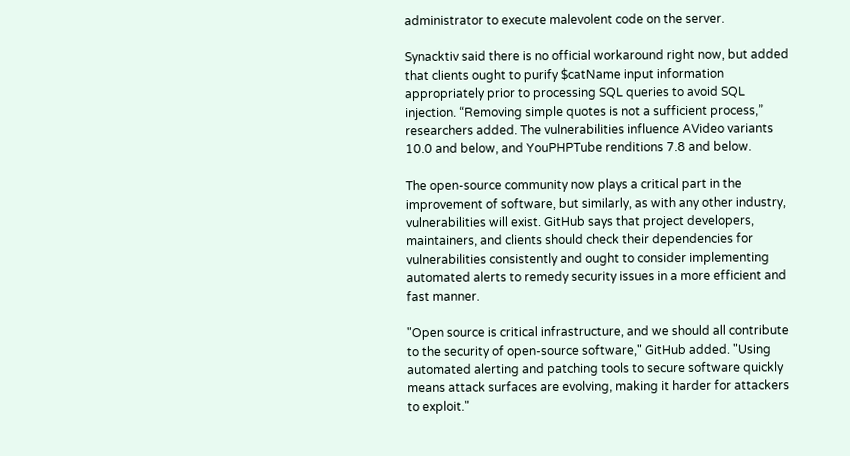administrator to execute malevolent code on the server.

Synacktiv said there is no official workaround right now, but added that clients ought to purify $catName input information appropriately prior to processing SQL queries to avoid SQL injection. “Removing simple quotes is not a sufficient process,” researchers added. The vulnerabilities influence AVideo variants 10.0 and below, and YouPHPTube renditions 7.8 and below.

The open-source community now plays a critical part in the improvement of software, but similarly, as with any other industry, vulnerabilities will exist. GitHub says that project developers, maintainers, and clients should check their dependencies for vulnerabilities consistently and ought to consider implementing automated alerts to remedy security issues in a more efficient and fast manner.

"Open source is critical infrastructure, and we should all contribute to the security of open-source software," GitHub added. "Using automated alerting and patching tools to secure software quickly means attack surfaces are evolving, making it harder for attackers to exploit."